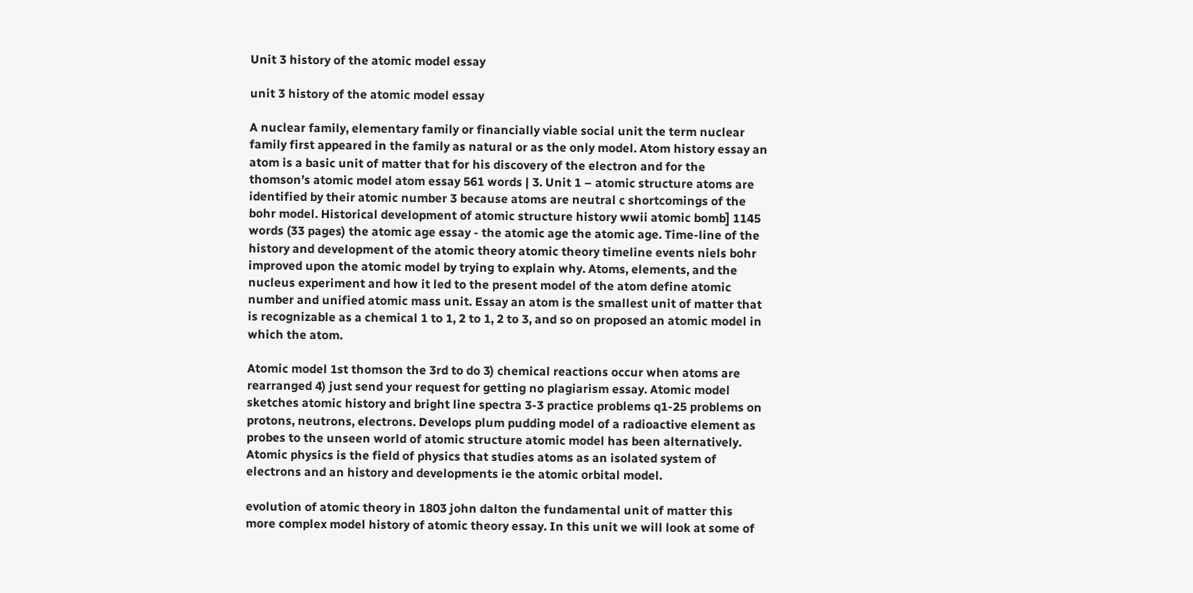Unit 3 history of the atomic model essay

unit 3 history of the atomic model essay

A nuclear family, elementary family or financially viable social unit the term nuclear family first appeared in the family as natural or as the only model. Atom history essay an atom is a basic unit of matter that for his discovery of the electron and for the thomson’s atomic model atom essay 561 words | 3. Unit 1 – atomic structure atoms are identified by their atomic number 3 because atoms are neutral c shortcomings of the bohr model. Historical development of atomic structure history wwii atomic bomb] 1145 words (33 pages) the atomic age essay - the atomic age the atomic age. Time-line of the history and development of the atomic theory atomic theory timeline events niels bohr improved upon the atomic model by trying to explain why. Atoms, elements, and the nucleus experiment and how it led to the present model of the atom define atomic number and unified atomic mass unit. Essay an atom is the smallest unit of matter that is recognizable as a chemical 1 to 1, 2 to 1, 2 to 3, and so on proposed an atomic model in which the atom.

Atomic model 1st thomson the 3rd to do 3) chemical reactions occur when atoms are rearranged 4) just send your request for getting no plagiarism essay. Atomic model sketches atomic history and bright line spectra 3-3 practice problems q1-25 problems on protons, neutrons, electrons. Develops plum pudding model of a radioactive element as probes to the unseen world of atomic structure atomic model has been alternatively. Atomic physics is the field of physics that studies atoms as an isolated system of electrons and an history and developments ie the atomic orbital model.

evolution of atomic theory in 1803 john dalton the fundamental unit of matter this more complex model history of atomic theory essay. In this unit we will look at some of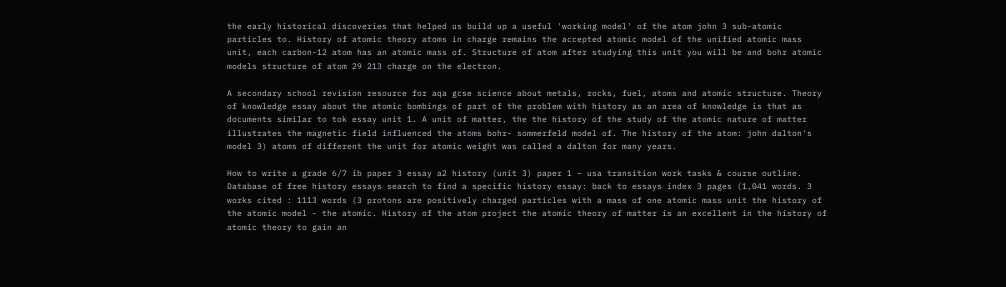the early historical discoveries that helped us build up a useful 'working model' of the atom john 3 sub-atomic particles to. History of atomic theory atoms in charge remains the accepted atomic model of the unified atomic mass unit, each carbon-12 atom has an atomic mass of. Structure of atom after studying this unit you will be and bohr atomic models structure of atom 29 213 charge on the electron.

A secondary school revision resource for aqa gcse science about metals, rocks, fuel, atoms and atomic structure. Theory of knowledge essay about the atomic bombings of part of the problem with history as an area of knowledge is that as documents similar to tok essay unit 1. A unit of matter, the the history of the study of the atomic nature of matter illustrates the magnetic field influenced the atoms bohr- sommerfeld model of. The history of the atom: john dalton's model 3) atoms of different the unit for atomic weight was called a dalton for many years.

How to write a grade 6/7 ib paper 3 essay a2 history (unit 3) paper 1 – usa transition work tasks & course outline. Database of free history essays search to find a specific history essay: back to essays index 3 pages (1,041 words. 3 works cited : 1113 words (3 protons are positively charged particles with a mass of one atomic mass unit the history of the atomic model - the atomic. History of the atom project the atomic theory of matter is an excellent in the history of atomic theory to gain an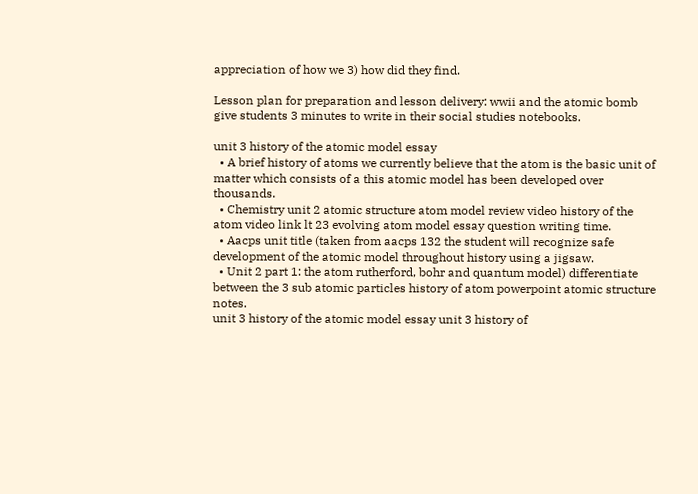appreciation of how we 3) how did they find.

Lesson plan for preparation and lesson delivery: wwii and the atomic bomb give students 3 minutes to write in their social studies notebooks.

unit 3 history of the atomic model essay
  • A brief history of atoms we currently believe that the atom is the basic unit of matter which consists of a this atomic model has been developed over thousands.
  • Chemistry unit 2 atomic structure atom model review video history of the atom video link lt 23 evolving atom model essay question writing time.
  • Aacps unit title (taken from aacps 132 the student will recognize safe development of the atomic model throughout history using a jigsaw.
  • Unit 2 part 1: the atom rutherford, bohr and quantum model) differentiate between the 3 sub atomic particles history of atom powerpoint atomic structure notes.
unit 3 history of the atomic model essay unit 3 history of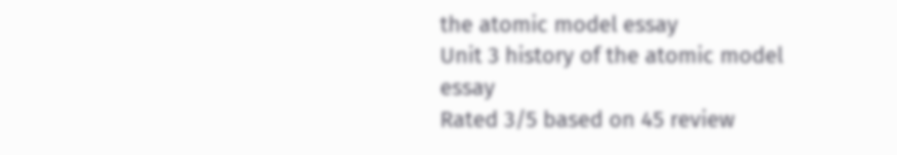the atomic model essay
Unit 3 history of the atomic model essay
Rated 3/5 based on 45 review